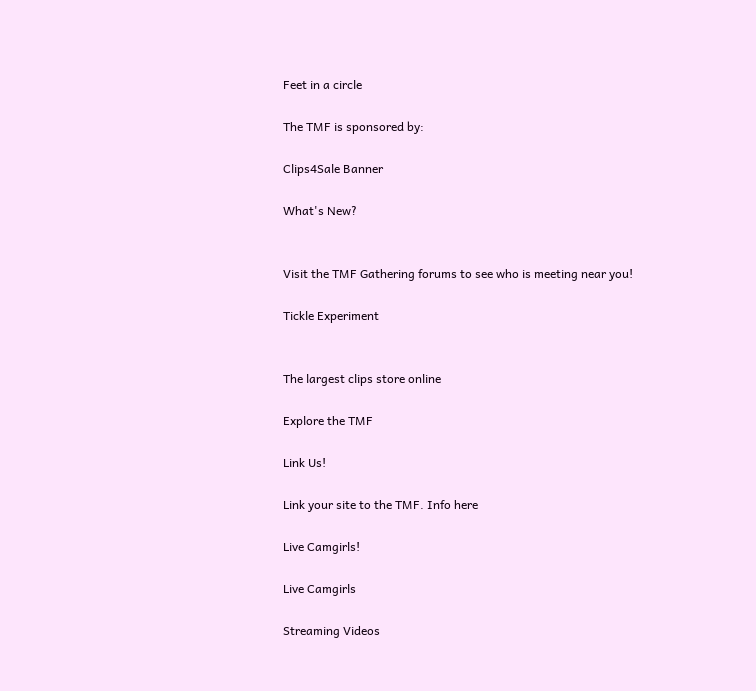Feet in a circle

The TMF is sponsored by:

Clips4Sale Banner

What's New?


Visit the TMF Gathering forums to see who is meeting near you!

Tickle Experiment


The largest clips store online

Explore the TMF

Link Us!

Link your site to the TMF. Info here

Live Camgirls!

Live Camgirls

Streaming Videos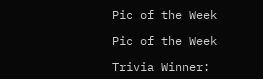Pic of the Week

Pic of the Week

Trivia Winner: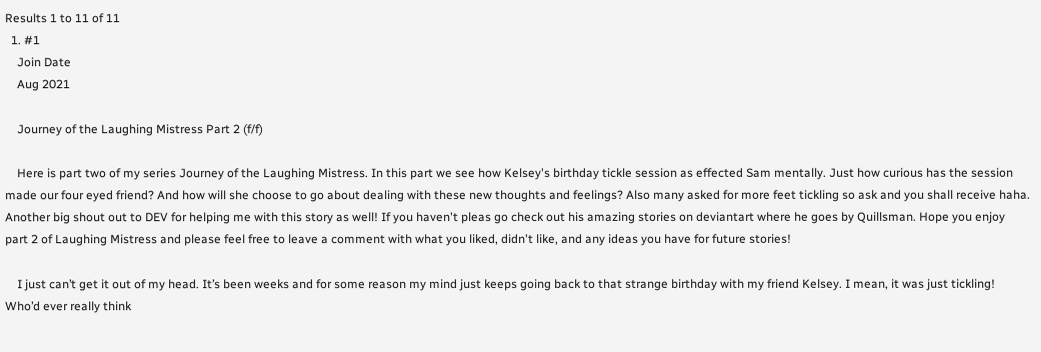Results 1 to 11 of 11
  1. #1
    Join Date
    Aug 2021

    Journey of the Laughing Mistress Part 2 (f/f)

    Here is part two of my series Journey of the Laughing Mistress. In this part we see how Kelsey's birthday tickle session as effected Sam mentally. Just how curious has the session made our four eyed friend? And how will she choose to go about dealing with these new thoughts and feelings? Also many asked for more feet tickling so ask and you shall receive haha. Another big shout out to DEV for helping me with this story as well! If you haven't pleas go check out his amazing stories on deviantart where he goes by Quillsman. Hope you enjoy part 2 of Laughing Mistress and please feel free to leave a comment with what you liked, didn't like, and any ideas you have for future stories!

    I just can’t get it out of my head. It’s been weeks and for some reason my mind just keeps going back to that strange birthday with my friend Kelsey. I mean, it was just tickling! Who’d ever really think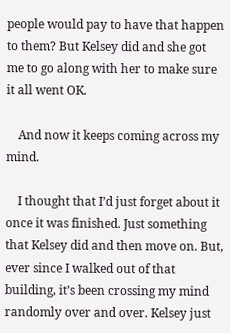people would pay to have that happen to them? But Kelsey did and she got me to go along with her to make sure it all went OK.

    And now it keeps coming across my mind.

    I thought that I’d just forget about it once it was finished. Just something that Kelsey did and then move on. But, ever since I walked out of that building, it’s been crossing my mind randomly over and over. Kelsey just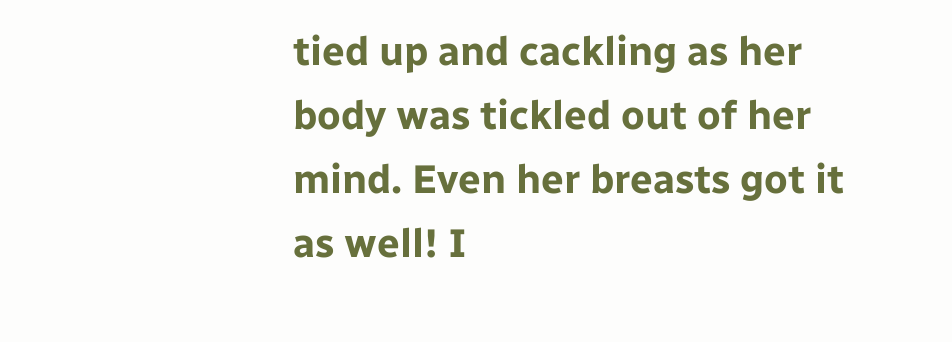tied up and cackling as her body was tickled out of her mind. Even her breasts got it as well! I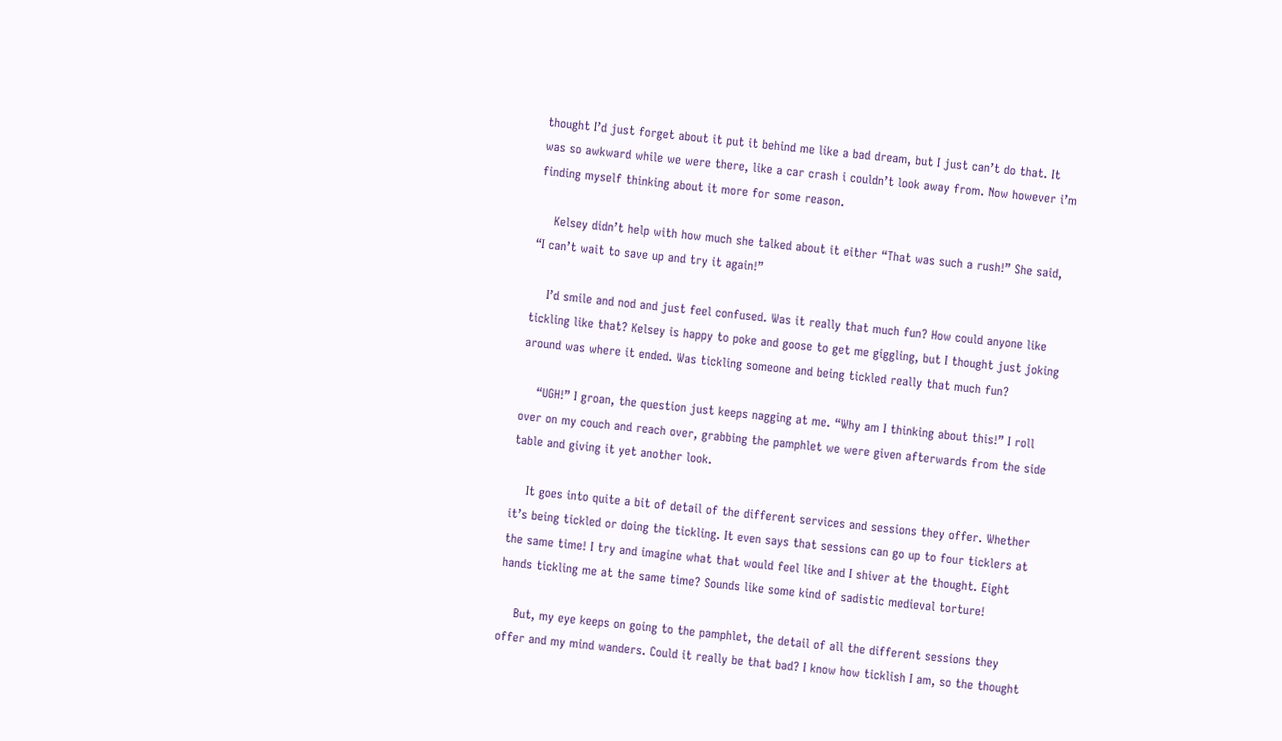thought I’d just forget about it put it behind me like a bad dream, but I just can’t do that. It was so awkward while we were there, like a car crash i couldn’t look away from. Now however i’m finding myself thinking about it more for some reason.

    Kelsey didn’t help with how much she talked about it either “That was such a rush!” She said, “I can’t wait to save up and try it again!”

    I’d smile and nod and just feel confused. Was it really that much fun? How could anyone like tickling like that? Kelsey is happy to poke and goose to get me giggling, but I thought just joking around was where it ended. Was tickling someone and being tickled really that much fun?

    “UGH!” I groan, the question just keeps nagging at me. “Why am I thinking about this!” I roll over on my couch and reach over, grabbing the pamphlet we were given afterwards from the side table and giving it yet another look.

    It goes into quite a bit of detail of the different services and sessions they offer. Whether it’s being tickled or doing the tickling. It even says that sessions can go up to four ticklers at the same time! I try and imagine what that would feel like and I shiver at the thought. Eight hands tickling me at the same time? Sounds like some kind of sadistic medieval torture!

    But, my eye keeps on going to the pamphlet, the detail of all the different sessions they offer and my mind wanders. Could it really be that bad? I know how ticklish I am, so the thought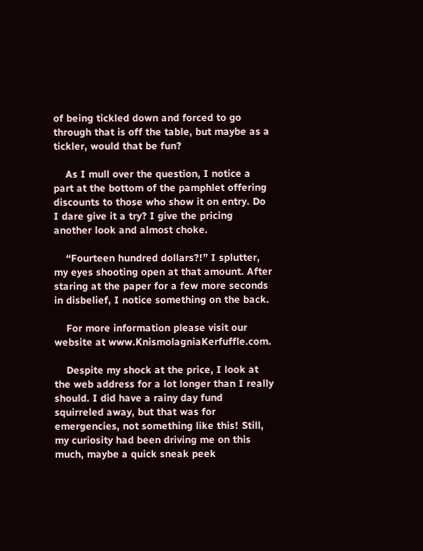of being tickled down and forced to go through that is off the table, but maybe as a tickler, would that be fun?

    As I mull over the question, I notice a part at the bottom of the pamphlet offering discounts to those who show it on entry. Do I dare give it a try? I give the pricing another look and almost choke.

    “Fourteen hundred dollars?!” I splutter, my eyes shooting open at that amount. After staring at the paper for a few more seconds in disbelief, I notice something on the back.

    For more information please visit our website at www.KnismolagniaKerfuffle.com.

    Despite my shock at the price, I look at the web address for a lot longer than I really should. I did have a rainy day fund squirreled away, but that was for emergencies, not something like this! Still, my curiosity had been driving me on this much, maybe a quick sneak peek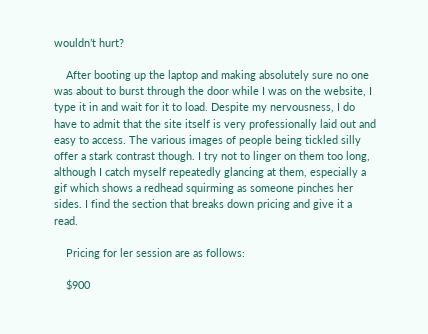wouldn’t hurt?

    After booting up the laptop and making absolutely sure no one was about to burst through the door while I was on the website, I type it in and wait for it to load. Despite my nervousness, I do have to admit that the site itself is very professionally laid out and easy to access. The various images of people being tickled silly offer a stark contrast though. I try not to linger on them too long, although I catch myself repeatedly glancing at them, especially a gif which shows a redhead squirming as someone pinches her sides. I find the section that breaks down pricing and give it a read.

    Pricing for ler session are as follows:

    $900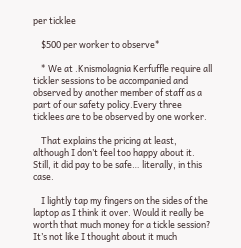per ticklee

    $500 per worker to observe*

    * We at .Knismolagnia Kerfuffle require all tickler sessions to be accompanied and observed by another member of staff as a part of our safety policy.Every three ticklees are to be observed by one worker.

    That explains the pricing at least, although I don’t feel too happy about it. Still, it did pay to be safe… literally, in this case.

    I lightly tap my fingers on the sides of the laptop as I think it over. Would it really be worth that much money for a tickle session? It’s not like I thought about it much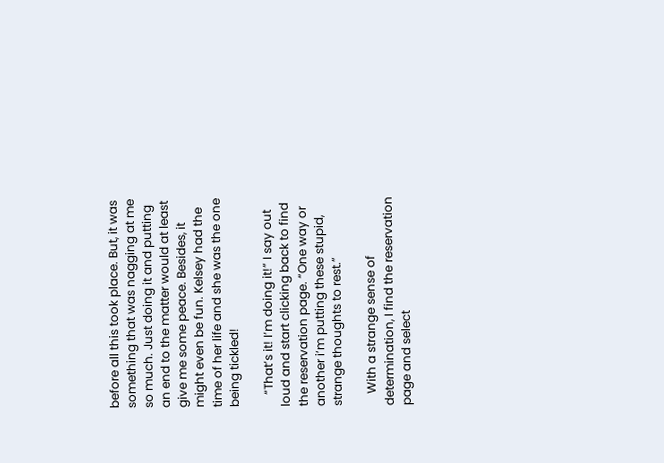before all this took place. But, it was something that was nagging at me so much. Just doing it and putting an end to the matter would at least give me some peace. Besides, it might even be fun. Kelsey had the time of her life and she was the one being tickled!

    “That’s it! I’m doing it!” I say out loud and start clicking back to find the reservation page. “One way or another i’m putting these stupid, strange thoughts to rest.”

    With a strange sense of determination, I find the reservation page and select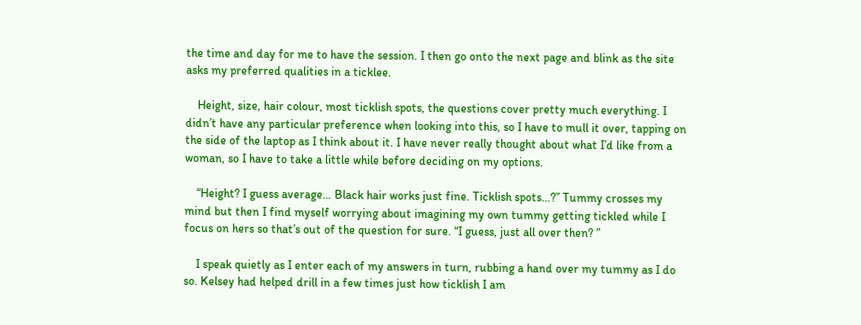the time and day for me to have the session. I then go onto the next page and blink as the site asks my preferred qualities in a ticklee.

    Height, size, hair colour, most ticklish spots, the questions cover pretty much everything. I didn’t have any particular preference when looking into this, so I have to mull it over, tapping on the side of the laptop as I think about it. I have never really thought about what I’d like from a woman, so I have to take a little while before deciding on my options.

    “Height? I guess average… Black hair works just fine. Ticklish spots…?” Tummy crosses my mind but then I find myself worrying about imagining my own tummy getting tickled while I focus on hers so that’s out of the question for sure. “I guess, just all over then? ”

    I speak quietly as I enter each of my answers in turn, rubbing a hand over my tummy as I do so. Kelsey had helped drill in a few times just how ticklish I am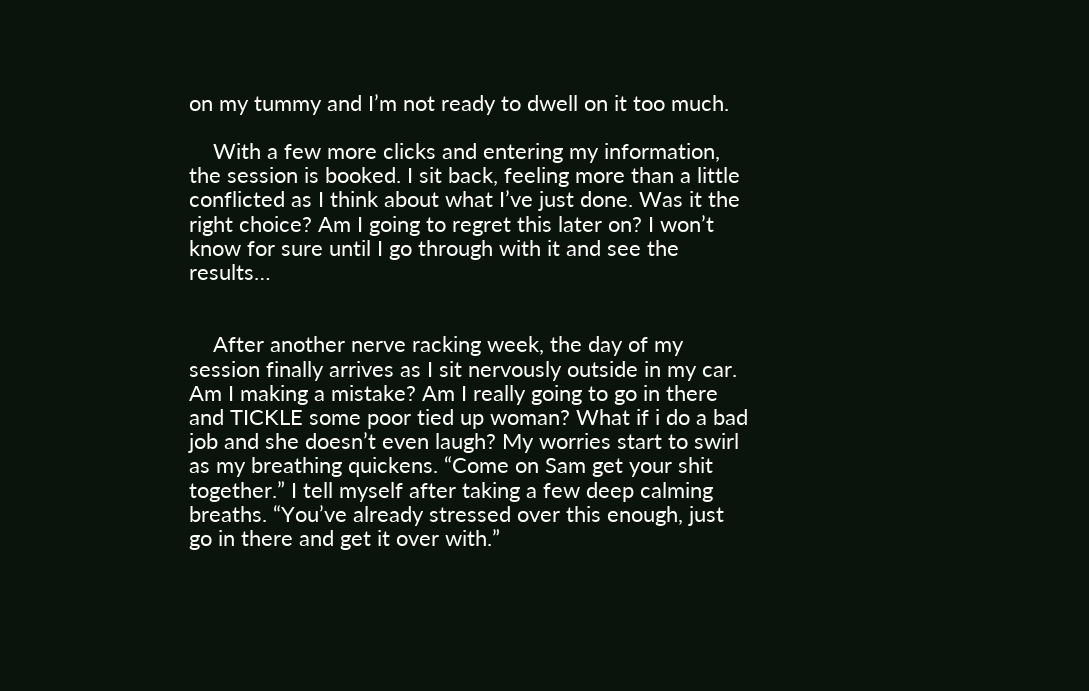on my tummy and I’m not ready to dwell on it too much.

    With a few more clicks and entering my information, the session is booked. I sit back, feeling more than a little conflicted as I think about what I’ve just done. Was it the right choice? Am I going to regret this later on? I won’t know for sure until I go through with it and see the results…


    After another nerve racking week, the day of my session finally arrives as I sit nervously outside in my car. Am I making a mistake? Am I really going to go in there and TICKLE some poor tied up woman? What if i do a bad job and she doesn’t even laugh? My worries start to swirl as my breathing quickens. “Come on Sam get your shit together.” I tell myself after taking a few deep calming breaths. “You’ve already stressed over this enough, just go in there and get it over with.”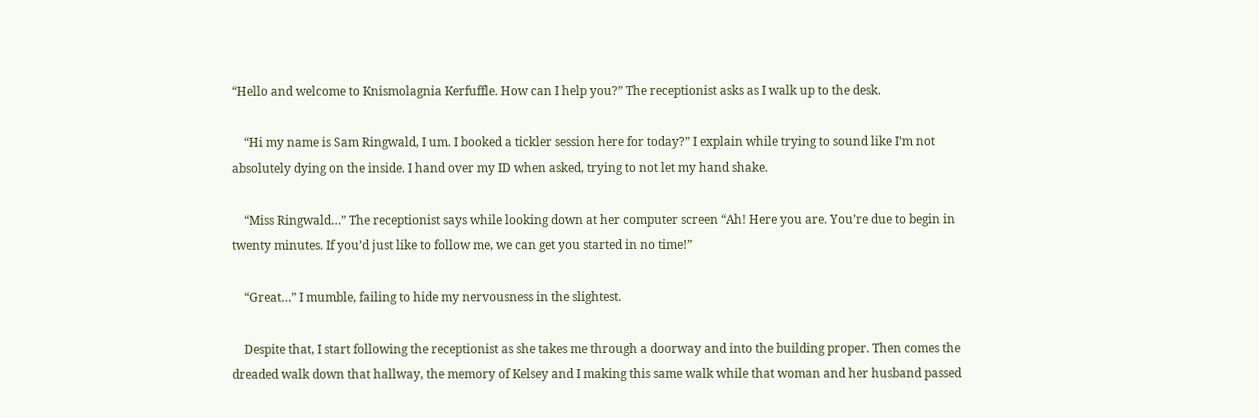“Hello and welcome to Knismolagnia Kerfuffle. How can I help you?” The receptionist asks as I walk up to the desk.

    “Hi my name is Sam Ringwald, I um. I booked a tickler session here for today?” I explain while trying to sound like I’m not absolutely dying on the inside. I hand over my ID when asked, trying to not let my hand shake.

    “Miss Ringwald…” The receptionist says while looking down at her computer screen “Ah! Here you are. You’re due to begin in twenty minutes. If you’d just like to follow me, we can get you started in no time!”

    “Great…” I mumble, failing to hide my nervousness in the slightest.

    Despite that, I start following the receptionist as she takes me through a doorway and into the building proper. Then comes the dreaded walk down that hallway, the memory of Kelsey and I making this same walk while that woman and her husband passed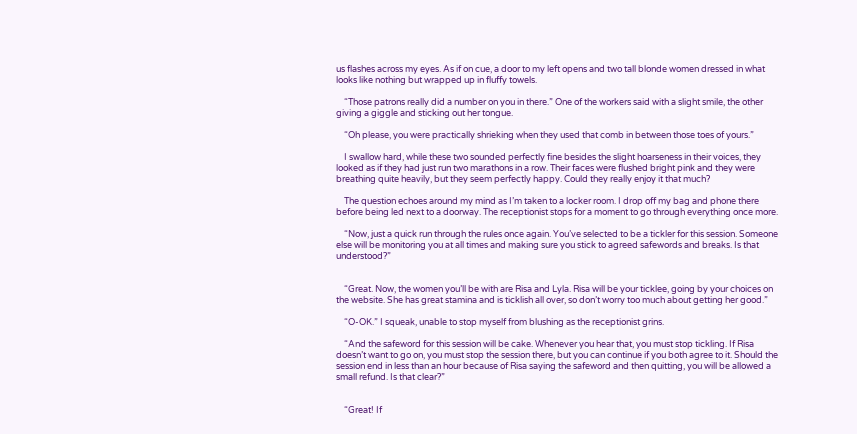us flashes across my eyes. As if on cue, a door to my left opens and two tall blonde women dressed in what looks like nothing but wrapped up in fluffy towels.

    “Those patrons really did a number on you in there.” One of the workers said with a slight smile, the other giving a giggle and sticking out her tongue.

    “Oh please, you were practically shrieking when they used that comb in between those toes of yours.”

    I swallow hard, while these two sounded perfectly fine besides the slight hoarseness in their voices, they looked as if they had just run two marathons in a row. Their faces were flushed bright pink and they were breathing quite heavily, but they seem perfectly happy. Could they really enjoy it that much?

    The question echoes around my mind as I’m taken to a locker room. I drop off my bag and phone there before being led next to a doorway. The receptionist stops for a moment to go through everything once more.

    “Now, just a quick run through the rules once again. You’ve selected to be a tickler for this session. Someone else will be monitoring you at all times and making sure you stick to agreed safewords and breaks. Is that understood?”


    “Great. Now, the women you’ll be with are Risa and Lyla. Risa will be your ticklee, going by your choices on the website. She has great stamina and is ticklish all over, so don’t worry too much about getting her good.”

    “O-OK.” I squeak, unable to stop myself from blushing as the receptionist grins.

    “And the safeword for this session will be cake. Whenever you hear that, you must stop tickling. If Risa doesn’t want to go on, you must stop the session there, but you can continue if you both agree to it. Should the session end in less than an hour because of Risa saying the safeword and then quitting, you will be allowed a small refund. Is that clear?”


    “Great! If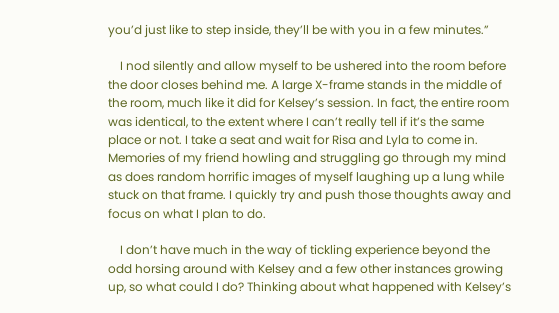you’d just like to step inside, they’ll be with you in a few minutes.”

    I nod silently and allow myself to be ushered into the room before the door closes behind me. A large X-frame stands in the middle of the room, much like it did for Kelsey’s session. In fact, the entire room was identical, to the extent where I can’t really tell if it’s the same place or not. I take a seat and wait for Risa and Lyla to come in. Memories of my friend howling and struggling go through my mind as does random horrific images of myself laughing up a lung while stuck on that frame. I quickly try and push those thoughts away and focus on what I plan to do.

    I don’t have much in the way of tickling experience beyond the odd horsing around with Kelsey and a few other instances growing up, so what could I do? Thinking about what happened with Kelsey’s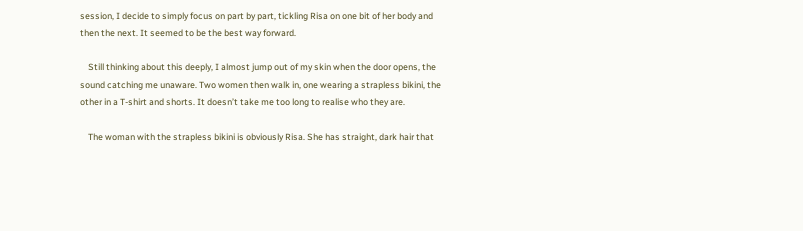session, I decide to simply focus on part by part, tickling Risa on one bit of her body and then the next. It seemed to be the best way forward.

    Still thinking about this deeply, I almost jump out of my skin when the door opens, the sound catching me unaware. Two women then walk in, one wearing a strapless bikini, the other in a T-shirt and shorts. It doesn’t take me too long to realise who they are.

    The woman with the strapless bikini is obviously Risa. She has straight, dark hair that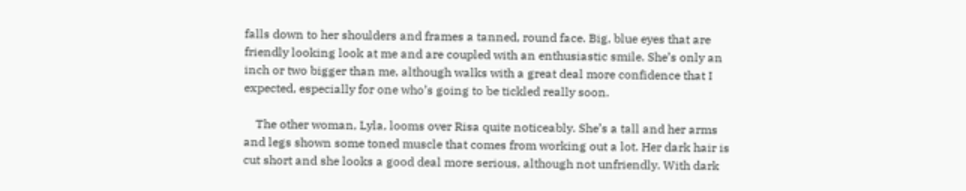falls down to her shoulders and frames a tanned, round face. Big, blue eyes that are friendly looking look at me and are coupled with an enthusiastic smile. She’s only an inch or two bigger than me, although walks with a great deal more confidence that I expected, especially for one who’s going to be tickled really soon.

    The other woman, Lyla, looms over Risa quite noticeably. She’s a tall and her arms and legs shown some toned muscle that comes from working out a lot. Her dark hair is cut short and she looks a good deal more serious, although not unfriendly. With dark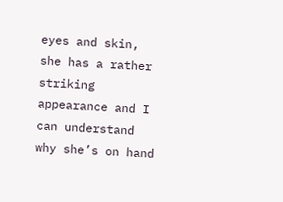eyes and skin, she has a rather striking appearance and I can understand why she’s on hand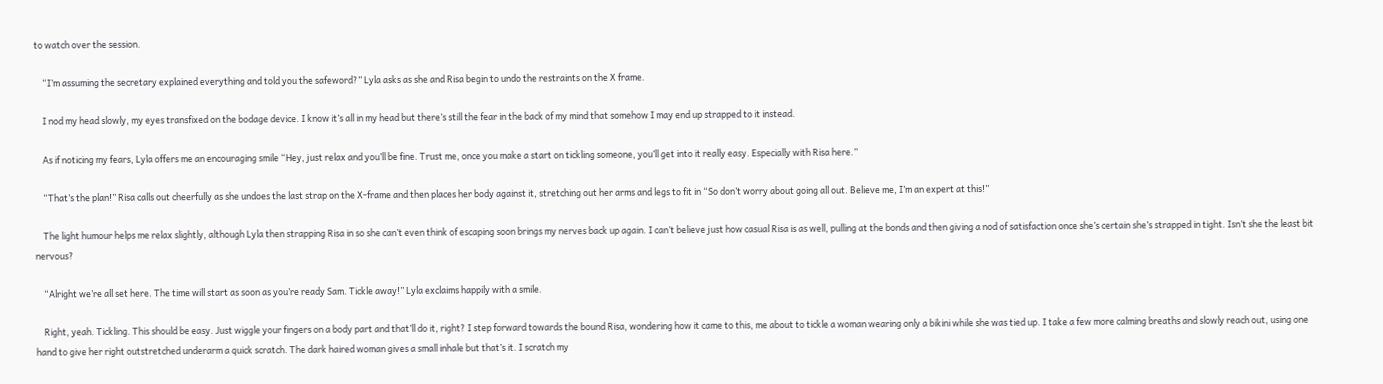to watch over the session.

    “I’m assuming the secretary explained everything and told you the safeword?” Lyla asks as she and Risa begin to undo the restraints on the X frame.

    I nod my head slowly, my eyes transfixed on the bodage device. I know it’s all in my head but there’s still the fear in the back of my mind that somehow I may end up strapped to it instead.

    As if noticing my fears, Lyla offers me an encouraging smile “Hey, just relax and you’ll be fine. Trust me, once you make a start on tickling someone, you’ll get into it really easy. Especially with Risa here.”

    “That’s the plan!” Risa calls out cheerfully as she undoes the last strap on the X-frame and then places her body against it, stretching out her arms and legs to fit in “So don’t worry about going all out. Believe me, I’m an expert at this!”

    The light humour helps me relax slightly, although Lyla then strapping Risa in so she can’t even think of escaping soon brings my nerves back up again. I can’t believe just how casual Risa is as well, pulling at the bonds and then giving a nod of satisfaction once she’s certain she’s strapped in tight. Isn’t she the least bit nervous?

    “Alright we’re all set here. The time will start as soon as you’re ready Sam. Tickle away!” Lyla exclaims happily with a smile.

    Right, yeah. Tickling. This should be easy. Just wiggle your fingers on a body part and that’ll do it, right? I step forward towards the bound Risa, wondering how it came to this, me about to tickle a woman wearing only a bikini while she was tied up. I take a few more calming breaths and slowly reach out, using one hand to give her right outstretched underarm a quick scratch. The dark haired woman gives a small inhale but that’s it. I scratch my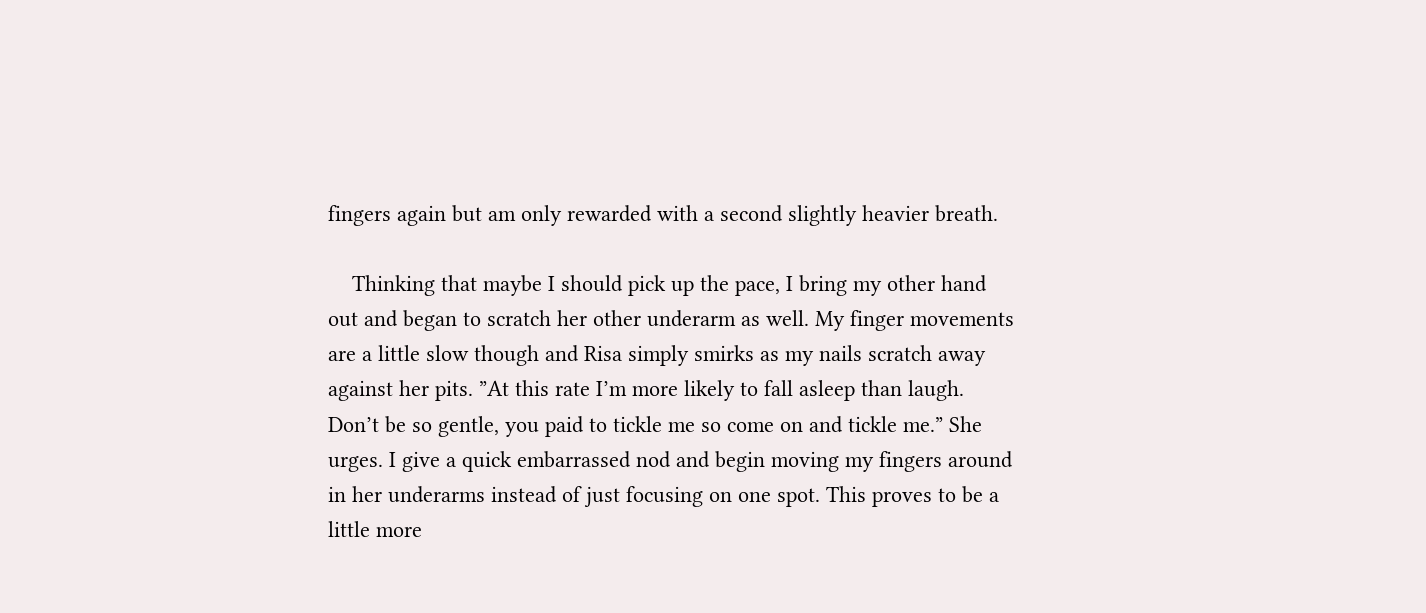fingers again but am only rewarded with a second slightly heavier breath.

    Thinking that maybe I should pick up the pace, I bring my other hand out and began to scratch her other underarm as well. My finger movements are a little slow though and Risa simply smirks as my nails scratch away against her pits. ”At this rate I’m more likely to fall asleep than laugh. Don’t be so gentle, you paid to tickle me so come on and tickle me.” She urges. I give a quick embarrassed nod and begin moving my fingers around in her underarms instead of just focusing on one spot. This proves to be a little more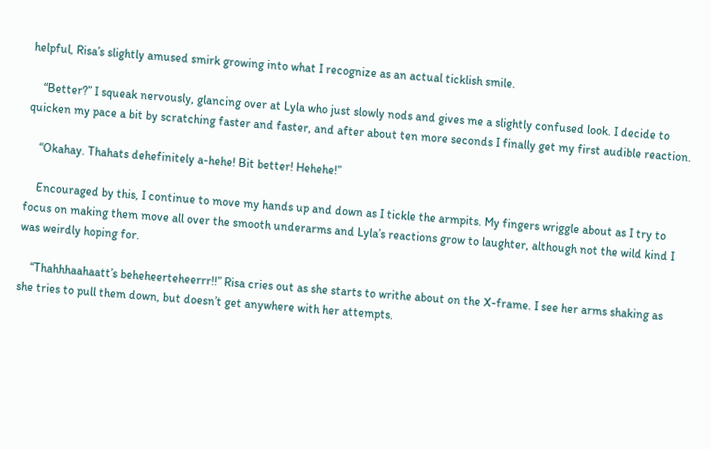helpful, Risa’s slightly amused smirk growing into what I recognize as an actual ticklish smile.

    “Better?” I squeak nervously, glancing over at Lyla who just slowly nods and gives me a slightly confused look. I decide to quicken my pace a bit by scratching faster and faster, and after about ten more seconds I finally get my first audible reaction.

    “Okahay. Thahats dehefinitely a-hehe! Bit better! Hehehe!”

    Encouraged by this, I continue to move my hands up and down as I tickle the armpits. My fingers wriggle about as I try to focus on making them move all over the smooth underarms and Lyla’s reactions grow to laughter, although not the wild kind I was weirdly hoping for.

    “Thahhhaahaatt’s beheheerteheerrr!!” Risa cries out as she starts to writhe about on the X-frame. I see her arms shaking as she tries to pull them down, but doesn’t get anywhere with her attempts.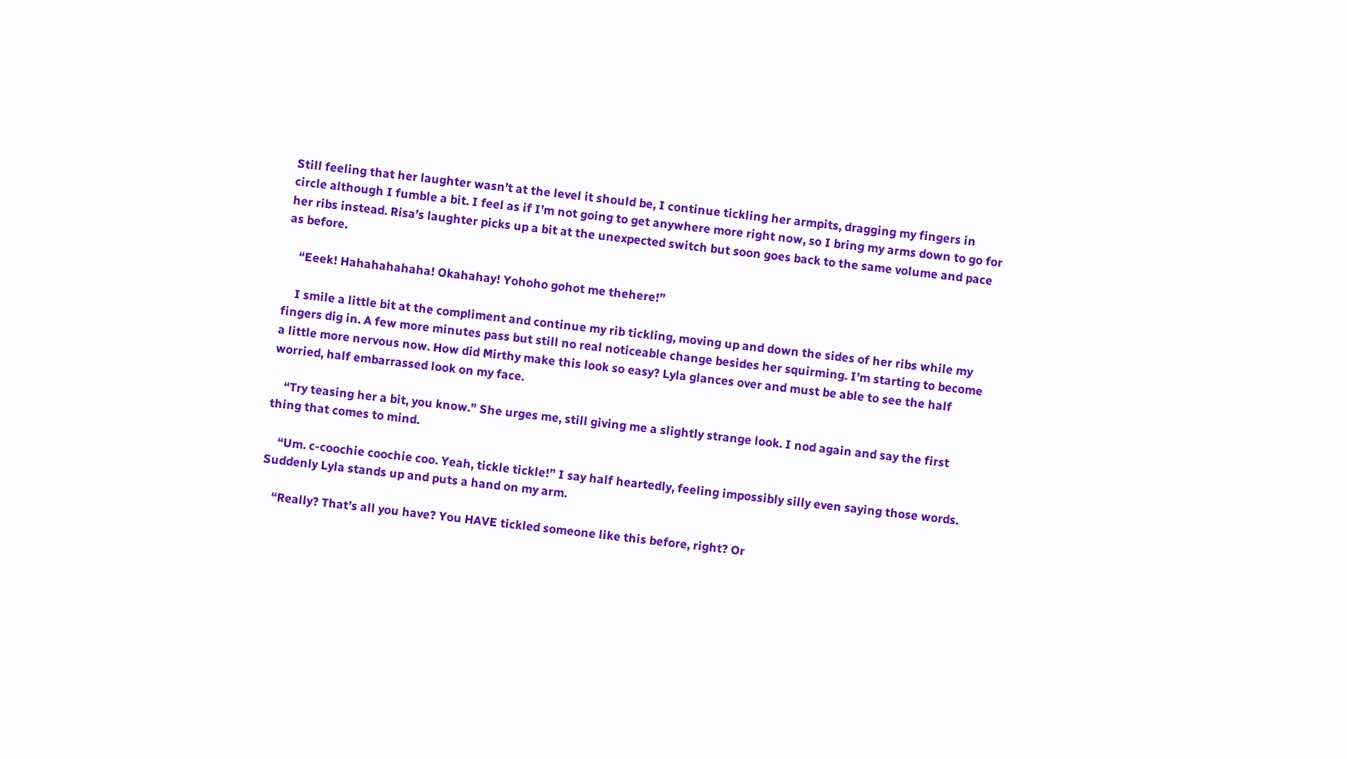Still feeling that her laughter wasn’t at the level it should be, I continue tickling her armpits, dragging my fingers in circle although I fumble a bit. I feel as if I’m not going to get anywhere more right now, so I bring my arms down to go for her ribs instead. Risa’s laughter picks up a bit at the unexpected switch but soon goes back to the same volume and pace as before.

    “Eeek! Hahahahahaha! Okahahay! Yohoho gohot me thehere!”

    I smile a little bit at the compliment and continue my rib tickling, moving up and down the sides of her ribs while my fingers dig in. A few more minutes pass but still no real noticeable change besides her squirming. I’m starting to become a little more nervous now. How did Mirthy make this look so easy? Lyla glances over and must be able to see the half worried, half embarrassed look on my face.

    “Try teasing her a bit, you know.” She urges me, still giving me a slightly strange look. I nod again and say the first thing that comes to mind.

    “Um. c-coochie coochie coo. Yeah, tickle tickle!” I say half heartedly, feeling impossibly silly even saying those words. Suddenly Lyla stands up and puts a hand on my arm.

    “Really? That’s all you have? You HAVE tickled someone like this before, right? Or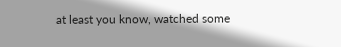at least you know, watched some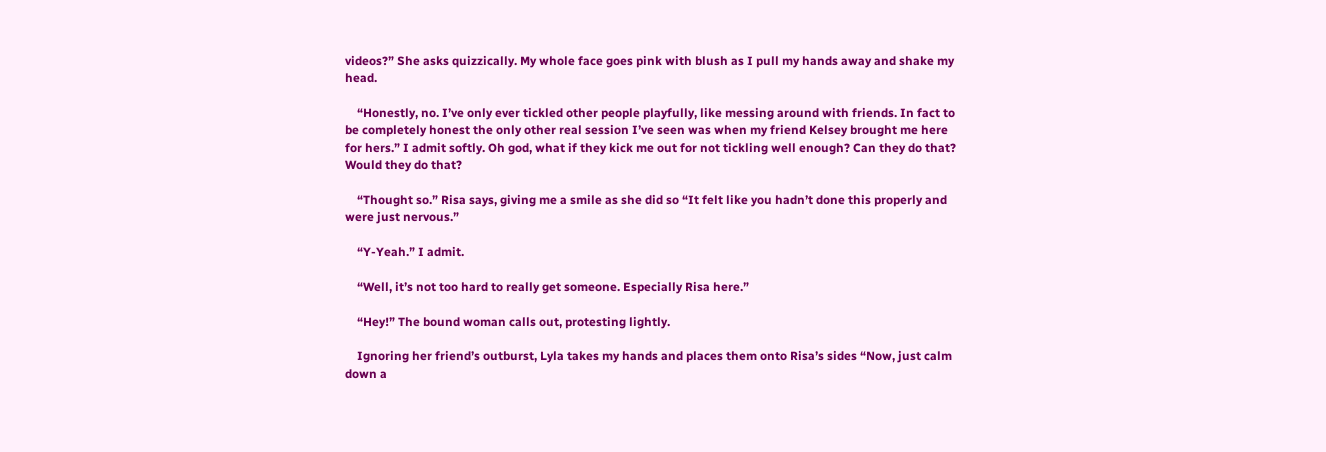videos?” She asks quizzically. My whole face goes pink with blush as I pull my hands away and shake my head.

    “Honestly, no. I’ve only ever tickled other people playfully, like messing around with friends. In fact to be completely honest the only other real session I’ve seen was when my friend Kelsey brought me here for hers.” I admit softly. Oh god, what if they kick me out for not tickling well enough? Can they do that? Would they do that?

    “Thought so.” Risa says, giving me a smile as she did so “It felt like you hadn’t done this properly and were just nervous.”

    “Y-Yeah.” I admit.

    “Well, it’s not too hard to really get someone. Especially Risa here.”

    “Hey!” The bound woman calls out, protesting lightly.

    Ignoring her friend’s outburst, Lyla takes my hands and places them onto Risa’s sides “Now, just calm down a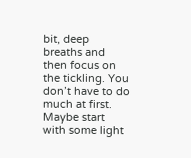bit, deep breaths and then focus on the tickling. You don’t have to do much at first. Maybe start with some light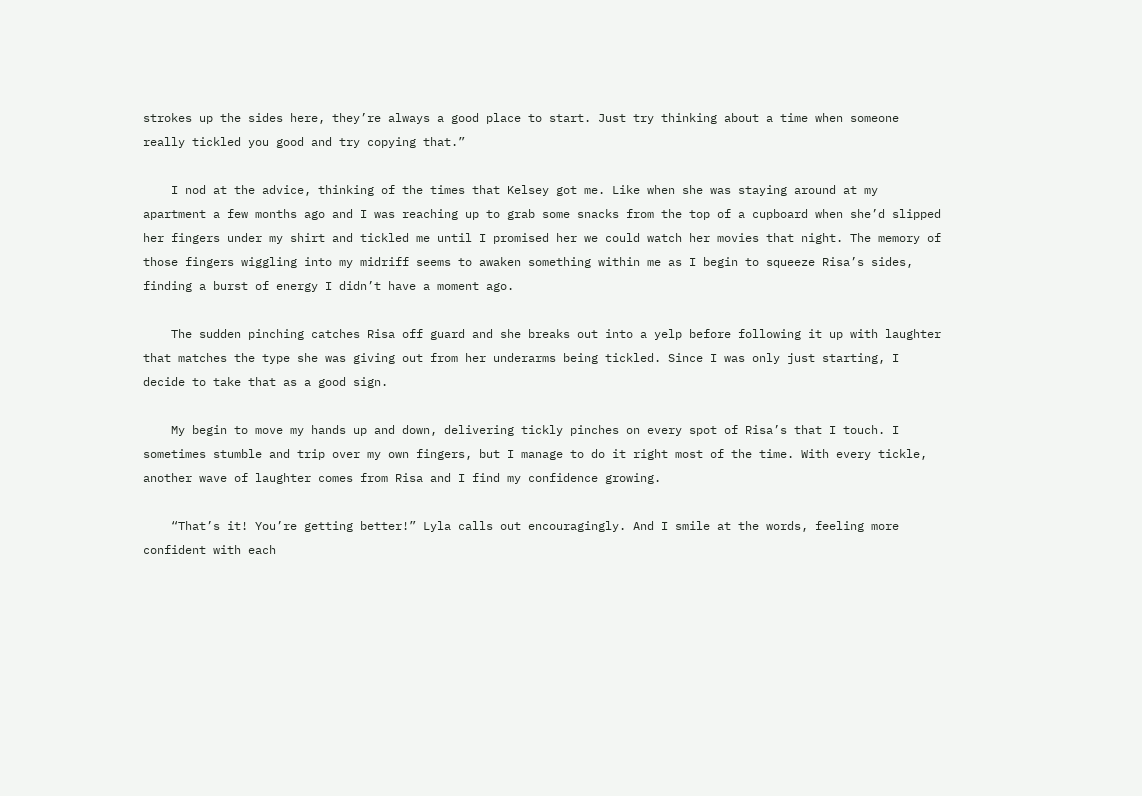strokes up the sides here, they’re always a good place to start. Just try thinking about a time when someone really tickled you good and try copying that.”

    I nod at the advice, thinking of the times that Kelsey got me. Like when she was staying around at my apartment a few months ago and I was reaching up to grab some snacks from the top of a cupboard when she’d slipped her fingers under my shirt and tickled me until I promised her we could watch her movies that night. The memory of those fingers wiggling into my midriff seems to awaken something within me as I begin to squeeze Risa’s sides, finding a burst of energy I didn’t have a moment ago.

    The sudden pinching catches Risa off guard and she breaks out into a yelp before following it up with laughter that matches the type she was giving out from her underarms being tickled. Since I was only just starting, I decide to take that as a good sign.

    My begin to move my hands up and down, delivering tickly pinches on every spot of Risa’s that I touch. I sometimes stumble and trip over my own fingers, but I manage to do it right most of the time. With every tickle, another wave of laughter comes from Risa and I find my confidence growing.

    “That’s it! You’re getting better!” Lyla calls out encouragingly. And I smile at the words, feeling more confident with each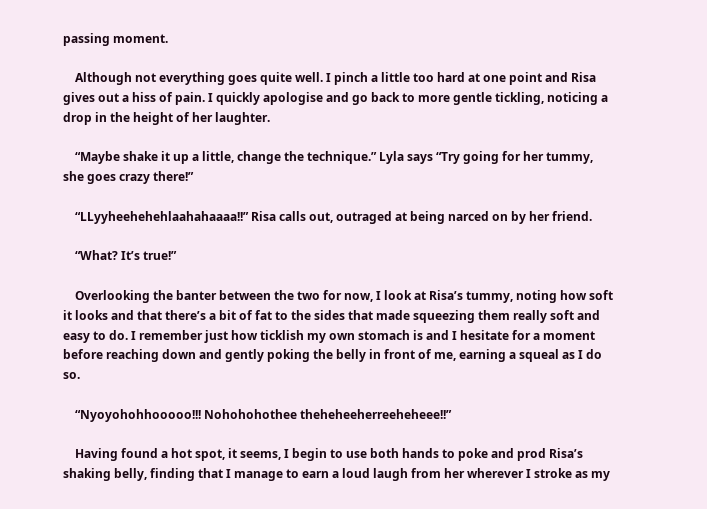passing moment.

    Although not everything goes quite well. I pinch a little too hard at one point and Risa gives out a hiss of pain. I quickly apologise and go back to more gentle tickling, noticing a drop in the height of her laughter.

    “Maybe shake it up a little, change the technique.” Lyla says “Try going for her tummy, she goes crazy there!”

    “LLyyheehehehlaahahaaaa!!” Risa calls out, outraged at being narced on by her friend.

    “What? It’s true!”

    Overlooking the banter between the two for now, I look at Risa’s tummy, noting how soft it looks and that there’s a bit of fat to the sides that made squeezing them really soft and easy to do. I remember just how ticklish my own stomach is and I hesitate for a moment before reaching down and gently poking the belly in front of me, earning a squeal as I do so.

    “Nyoyohohhooooo!!! Nohohohothee theheheeherreeheheee!!”

    Having found a hot spot, it seems, I begin to use both hands to poke and prod Risa’s shaking belly, finding that I manage to earn a loud laugh from her wherever I stroke as my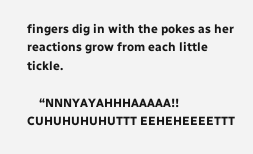fingers dig in with the pokes as her reactions grow from each little tickle.

    “NNNYAYAHHHAAAAA!! CUHUHUHUHUTTT EEHEHEEEETTT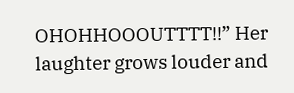OHOHHOOOUTTTT!!” Her laughter grows louder and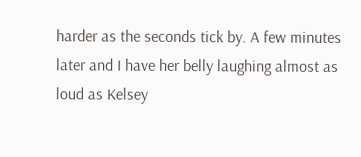harder as the seconds tick by. A few minutes later and I have her belly laughing almost as loud as Kelsey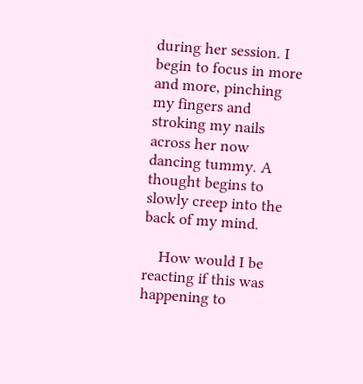during her session. I begin to focus in more and more, pinching my fingers and stroking my nails across her now dancing tummy. A thought begins to slowly creep into the back of my mind.

    How would I be reacting if this was happening to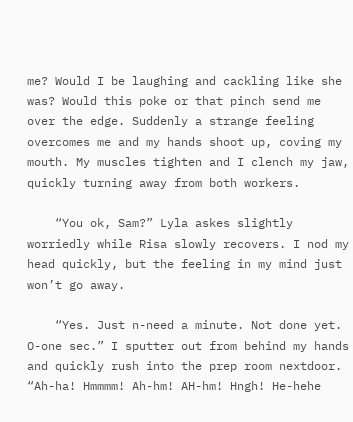me? Would I be laughing and cackling like she was? Would this poke or that pinch send me over the edge. Suddenly a strange feeling overcomes me and my hands shoot up, coving my mouth. My muscles tighten and I clench my jaw, quickly turning away from both workers.

    “You ok, Sam?” Lyla askes slightly worriedly while Risa slowly recovers. I nod my head quickly, but the feeling in my mind just won’t go away.

    “Yes. Just n-need a minute. Not done yet. O-one sec.” I sputter out from behind my hands and quickly rush into the prep room nextdoor. “Ah-ha! Hmmmm! Ah-hm! AH-hm! Hngh! He-hehe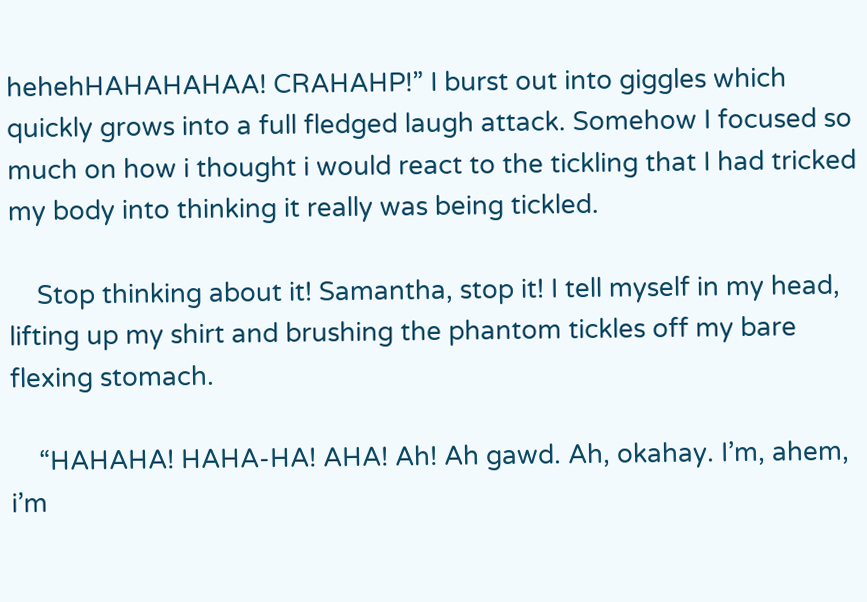hehehHAHAHAHAA! CRAHAHP!” I burst out into giggles which quickly grows into a full fledged laugh attack. Somehow I focused so much on how i thought i would react to the tickling that I had tricked my body into thinking it really was being tickled.

    Stop thinking about it! Samantha, stop it! I tell myself in my head, lifting up my shirt and brushing the phantom tickles off my bare flexing stomach.

    “HAHAHA! HAHA-HA! AHA! Ah! Ah gawd. Ah, okahay. I’m, ahem, i’m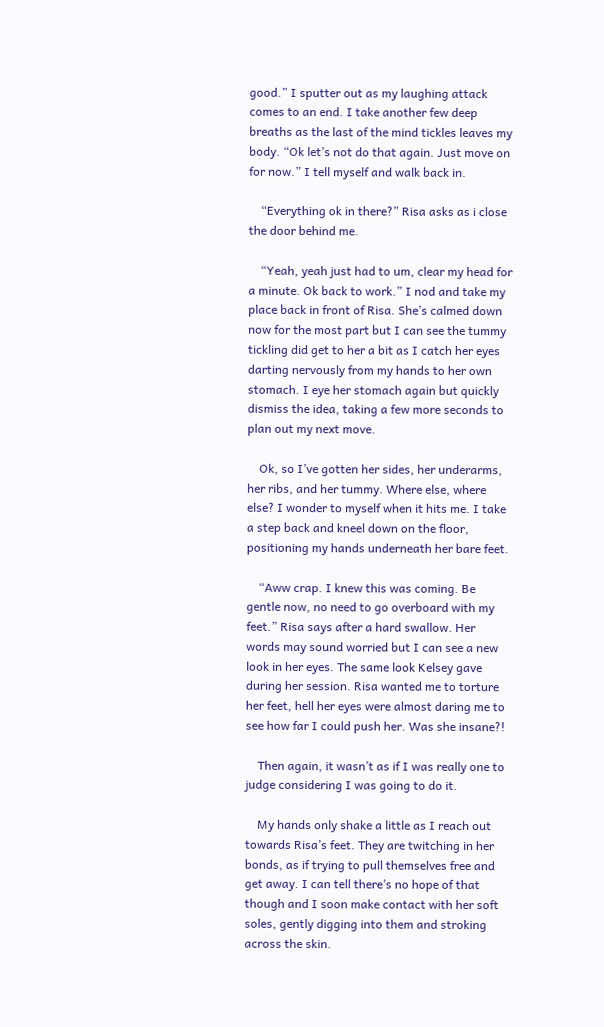good.” I sputter out as my laughing attack comes to an end. I take another few deep breaths as the last of the mind tickles leaves my body. “Ok let’s not do that again. Just move on for now.” I tell myself and walk back in.

    “Everything ok in there?” Risa asks as i close the door behind me.

    “Yeah, yeah just had to um, clear my head for a minute. Ok back to work.” I nod and take my place back in front of Risa. She’s calmed down now for the most part but I can see the tummy tickling did get to her a bit as I catch her eyes darting nervously from my hands to her own stomach. I eye her stomach again but quickly dismiss the idea, taking a few more seconds to plan out my next move.

    Ok, so I’ve gotten her sides, her underarms, her ribs, and her tummy. Where else, where else? I wonder to myself when it hits me. I take a step back and kneel down on the floor, positioning my hands underneath her bare feet.

    “Aww crap. I knew this was coming. Be gentle now, no need to go overboard with my feet.” Risa says after a hard swallow. Her words may sound worried but I can see a new look in her eyes. The same look Kelsey gave during her session. Risa wanted me to torture her feet, hell her eyes were almost daring me to see how far I could push her. Was she insane?!

    Then again, it wasn’t as if I was really one to judge considering I was going to do it.

    My hands only shake a little as I reach out towards Risa’s feet. They are twitching in her bonds, as if trying to pull themselves free and get away. I can tell there’s no hope of that though and I soon make contact with her soft soles, gently digging into them and stroking across the skin.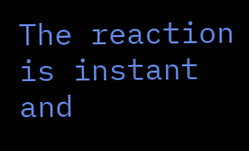The reaction is instant and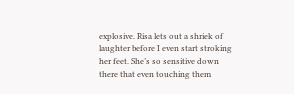explosive. Risa lets out a shriek of laughter before I even start stroking her feet. She’s so sensitive down there that even touching them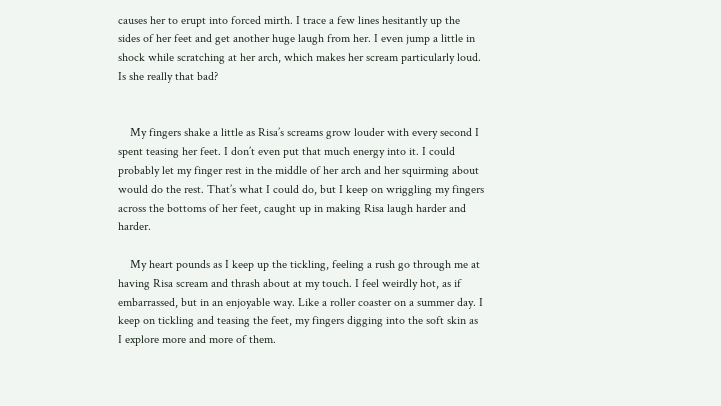causes her to erupt into forced mirth. I trace a few lines hesitantly up the sides of her feet and get another huge laugh from her. I even jump a little in shock while scratching at her arch, which makes her scream particularly loud. Is she really that bad?


    My fingers shake a little as Risa’s screams grow louder with every second I spent teasing her feet. I don’t even put that much energy into it. I could probably let my finger rest in the middle of her arch and her squirming about would do the rest. That’s what I could do, but I keep on wriggling my fingers across the bottoms of her feet, caught up in making Risa laugh harder and harder.

    My heart pounds as I keep up the tickling, feeling a rush go through me at having Risa scream and thrash about at my touch. I feel weirdly hot, as if embarrassed, but in an enjoyable way. Like a roller coaster on a summer day. I keep on tickling and teasing the feet, my fingers digging into the soft skin as I explore more and more of them.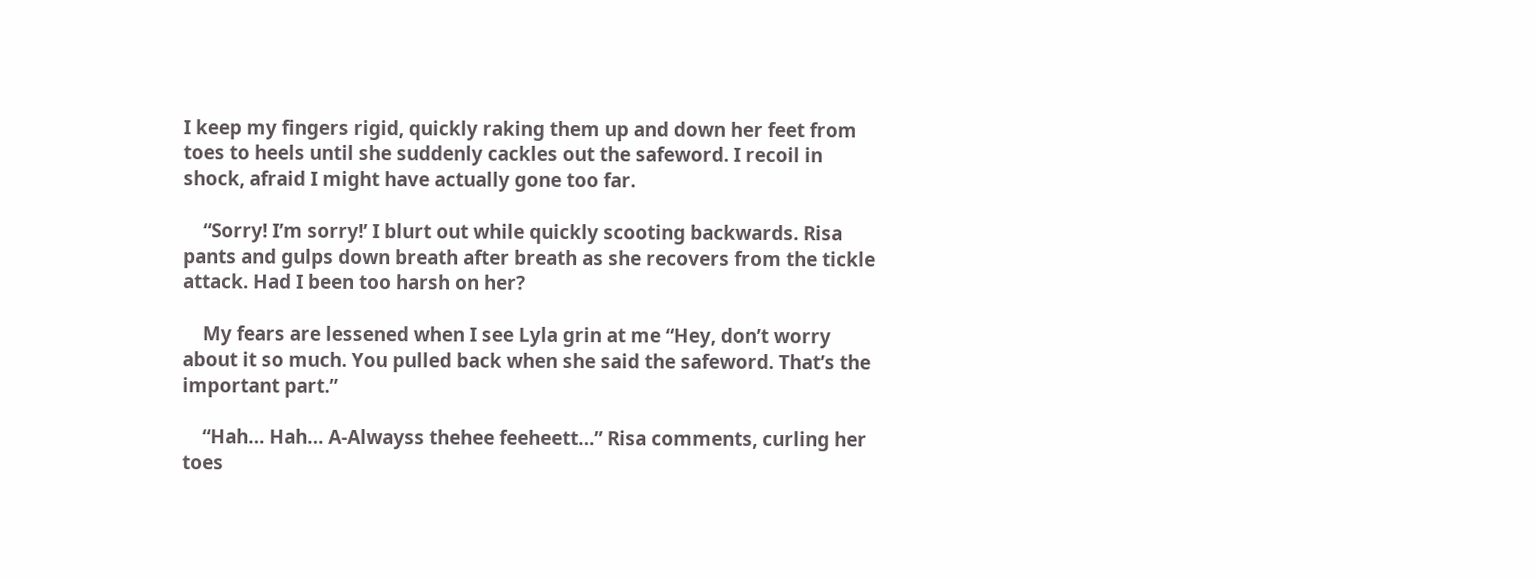I keep my fingers rigid, quickly raking them up and down her feet from toes to heels until she suddenly cackles out the safeword. I recoil in shock, afraid I might have actually gone too far.

    “Sorry! I’m sorry!’ I blurt out while quickly scooting backwards. Risa pants and gulps down breath after breath as she recovers from the tickle attack. Had I been too harsh on her?

    My fears are lessened when I see Lyla grin at me “Hey, don’t worry about it so much. You pulled back when she said the safeword. That’s the important part.”

    “Hah… Hah… A-Alwayss thehee feeheett…” Risa comments, curling her toes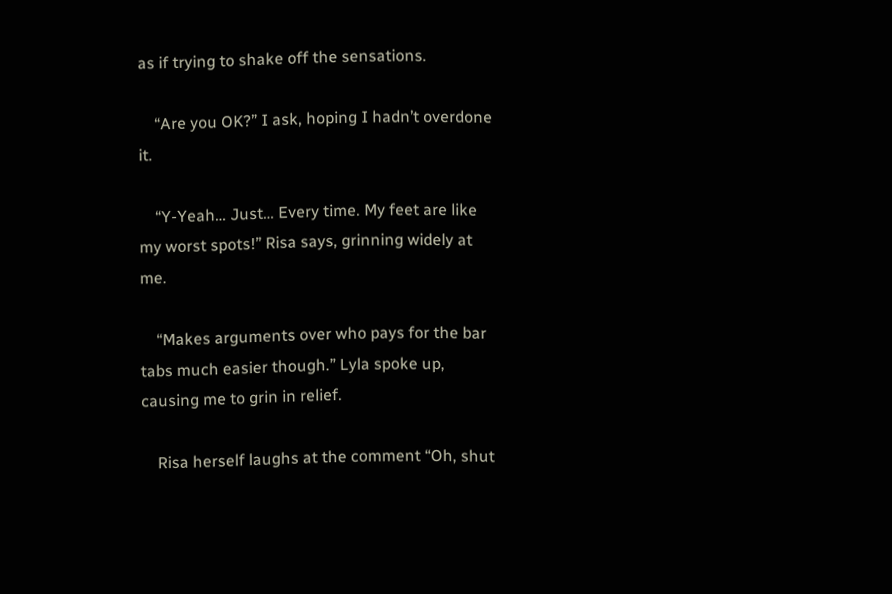as if trying to shake off the sensations.

    “Are you OK?” I ask, hoping I hadn’t overdone it.

    “Y-Yeah… Just… Every time. My feet are like my worst spots!” Risa says, grinning widely at me.

    “Makes arguments over who pays for the bar tabs much easier though.” Lyla spoke up, causing me to grin in relief.

    Risa herself laughs at the comment “Oh, shut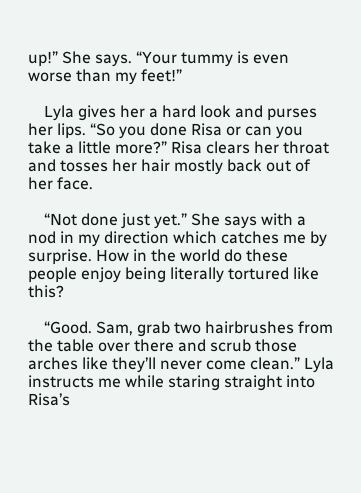up!” She says. “Your tummy is even worse than my feet!”

    Lyla gives her a hard look and purses her lips. “So you done Risa or can you take a little more?” Risa clears her throat and tosses her hair mostly back out of her face.

    “Not done just yet.” She says with a nod in my direction which catches me by surprise. How in the world do these people enjoy being literally tortured like this?

    “Good. Sam, grab two hairbrushes from the table over there and scrub those arches like they’ll never come clean.” Lyla instructs me while staring straight into Risa’s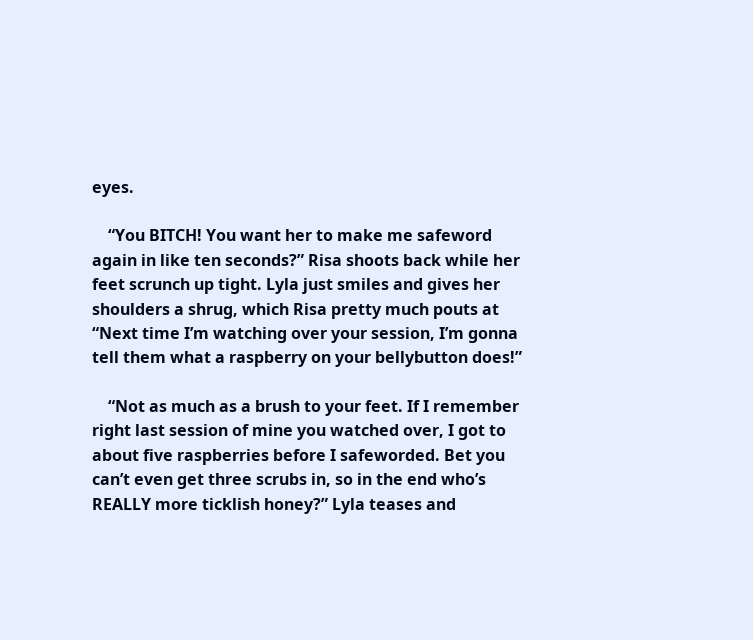eyes.

    “You BITCH! You want her to make me safeword again in like ten seconds?” Risa shoots back while her feet scrunch up tight. Lyla just smiles and gives her shoulders a shrug, which Risa pretty much pouts at “Next time I’m watching over your session, I’m gonna tell them what a raspberry on your bellybutton does!”

    “Not as much as a brush to your feet. If I remember right last session of mine you watched over, I got to about five raspberries before I safeworded. Bet you can’t even get three scrubs in, so in the end who’s REALLY more ticklish honey?” Lyla teases and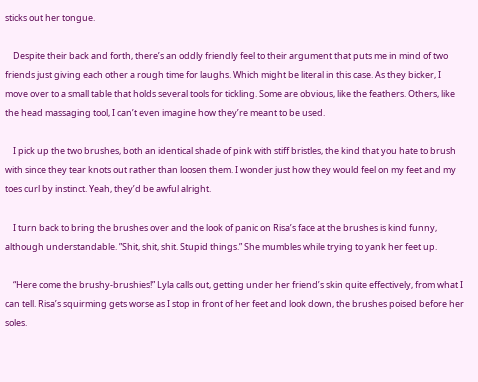sticks out her tongue.

    Despite their back and forth, there’s an oddly friendly feel to their argument that puts me in mind of two friends just giving each other a rough time for laughs. Which might be literal in this case. As they bicker, I move over to a small table that holds several tools for tickling. Some are obvious, like the feathers. Others, like the head massaging tool, I can’t even imagine how they’re meant to be used.

    I pick up the two brushes, both an identical shade of pink with stiff bristles, the kind that you hate to brush with since they tear knots out rather than loosen them. I wonder just how they would feel on my feet and my toes curl by instinct. Yeah, they’d be awful alright.

    I turn back to bring the brushes over and the look of panic on Risa’s face at the brushes is kind funny, although understandable. ”Shit, shit, shit. Stupid things.” She mumbles while trying to yank her feet up.

    “Here come the brushy-brushies!” Lyla calls out, getting under her friend’s skin quite effectively, from what I can tell. Risa’s squirming gets worse as I stop in front of her feet and look down, the brushes poised before her soles.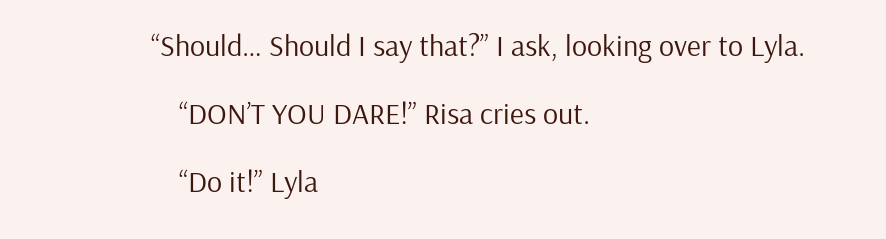“Should… Should I say that?” I ask, looking over to Lyla.

    “DON’T YOU DARE!” Risa cries out.

    “Do it!” Lyla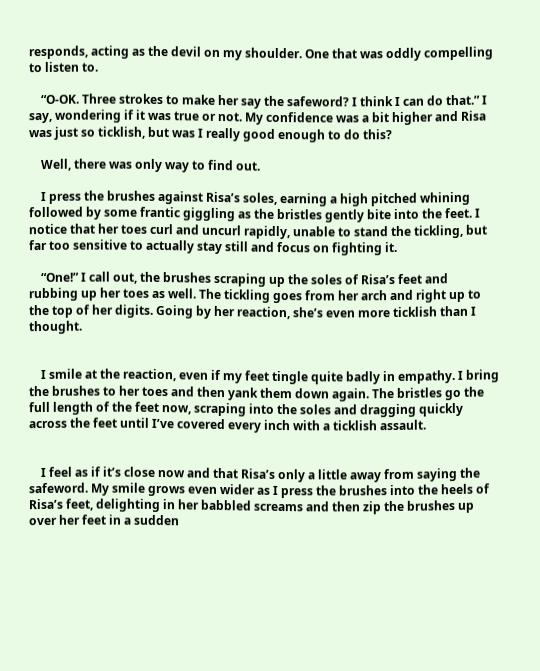responds, acting as the devil on my shoulder. One that was oddly compelling to listen to.

    “O-OK. Three strokes to make her say the safeword? I think I can do that.” I say, wondering if it was true or not. My confidence was a bit higher and Risa was just so ticklish, but was I really good enough to do this?

    Well, there was only way to find out.

    I press the brushes against Risa’s soles, earning a high pitched whining followed by some frantic giggling as the bristles gently bite into the feet. I notice that her toes curl and uncurl rapidly, unable to stand the tickling, but far too sensitive to actually stay still and focus on fighting it.

    “One!” I call out, the brushes scraping up the soles of Risa’s feet and rubbing up her toes as well. The tickling goes from her arch and right up to the top of her digits. Going by her reaction, she’s even more ticklish than I thought.


    I smile at the reaction, even if my feet tingle quite badly in empathy. I bring the brushes to her toes and then yank them down again. The bristles go the full length of the feet now, scraping into the soles and dragging quickly across the feet until I’ve covered every inch with a ticklish assault.


    I feel as if it’s close now and that Risa’s only a little away from saying the safeword. My smile grows even wider as I press the brushes into the heels of Risa’s feet, delighting in her babbled screams and then zip the brushes up over her feet in a sudden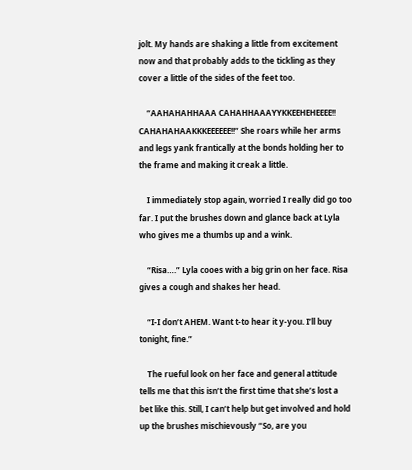jolt. My hands are shaking a little from excitement now and that probably adds to the tickling as they cover a little of the sides of the feet too.

    “AAHAHAHHAAA CAHAHHAAAYYKKEEHEHEEEE!! CAHAHAHAAKKKEEEEEE!!” She roars while her arms and legs yank frantically at the bonds holding her to the frame and making it creak a little.

    I immediately stop again, worried I really did go too far. I put the brushes down and glance back at Lyla who gives me a thumbs up and a wink.

    “Risa….” Lyla cooes with a big grin on her face. Risa gives a cough and shakes her head.

    “I-I don’t AHEM. Want t-to hear it y-you. I’ll buy tonight, fine.”

    The rueful look on her face and general attitude tells me that this isn’t the first time that she’s lost a bet like this. Still, I can’t help but get involved and hold up the brushes mischievously “So, are you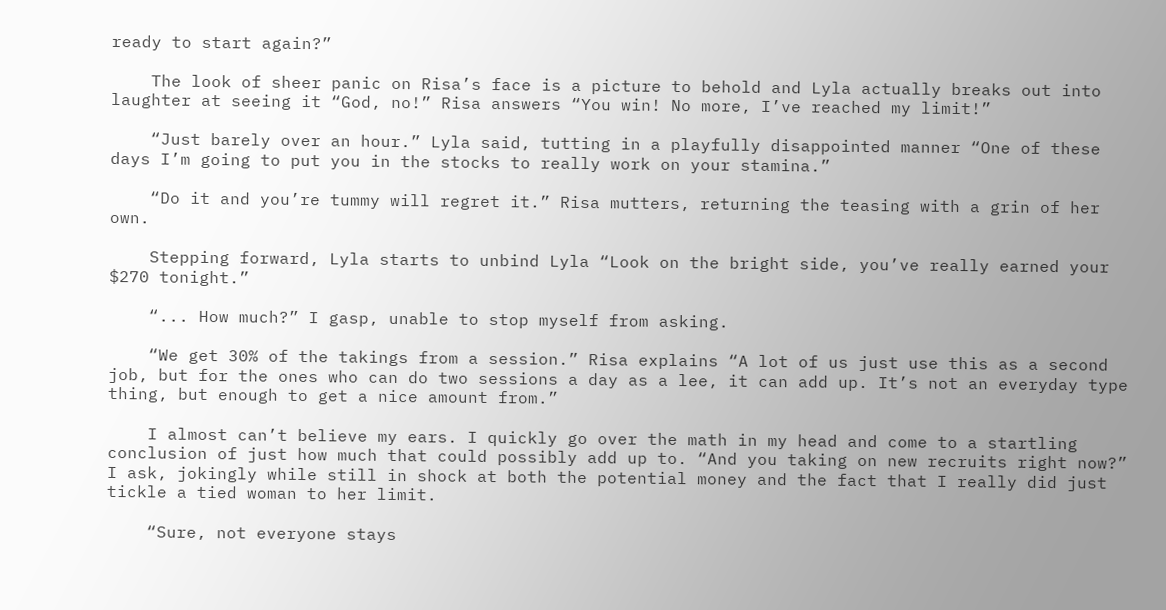ready to start again?”

    The look of sheer panic on Risa’s face is a picture to behold and Lyla actually breaks out into laughter at seeing it “God, no!” Risa answers “You win! No more, I’ve reached my limit!”

    “Just barely over an hour.” Lyla said, tutting in a playfully disappointed manner “One of these days I’m going to put you in the stocks to really work on your stamina.”

    “Do it and you’re tummy will regret it.” Risa mutters, returning the teasing with a grin of her own.

    Stepping forward, Lyla starts to unbind Lyla “Look on the bright side, you’ve really earned your $270 tonight.”

    “... How much?” I gasp, unable to stop myself from asking.

    “We get 30% of the takings from a session.” Risa explains “A lot of us just use this as a second job, but for the ones who can do two sessions a day as a lee, it can add up. It’s not an everyday type thing, but enough to get a nice amount from.”

    I almost can’t believe my ears. I quickly go over the math in my head and come to a startling conclusion of just how much that could possibly add up to. “And you taking on new recruits right now?” I ask, jokingly while still in shock at both the potential money and the fact that I really did just tickle a tied woman to her limit.

    “Sure, not everyone stays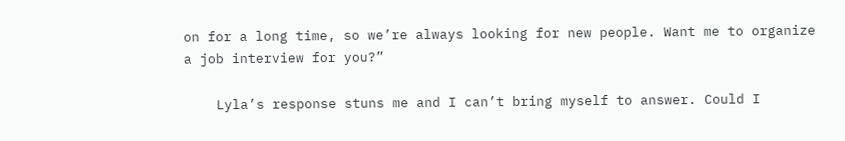on for a long time, so we’re always looking for new people. Want me to organize a job interview for you?”

    Lyla’s response stuns me and I can’t bring myself to answer. Could I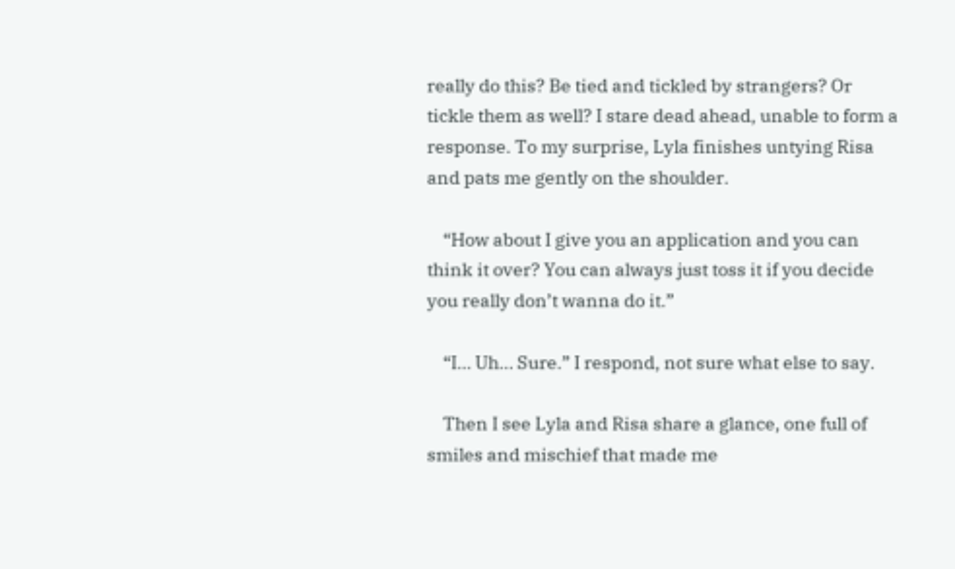really do this? Be tied and tickled by strangers? Or tickle them as well? I stare dead ahead, unable to form a response. To my surprise, Lyla finishes untying Risa and pats me gently on the shoulder.

    “How about I give you an application and you can think it over? You can always just toss it if you decide you really don’t wanna do it.”

    “I… Uh… Sure.” I respond, not sure what else to say.

    Then I see Lyla and Risa share a glance, one full of smiles and mischief that made me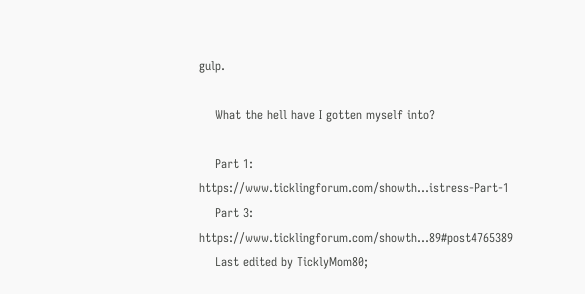gulp.

    What the hell have I gotten myself into?

    Part 1: https://www.ticklingforum.com/showth...istress-Part-1
    Part 3: https://www.ticklingforum.com/showth...89#post4765389
    Last edited by TicklyMom80;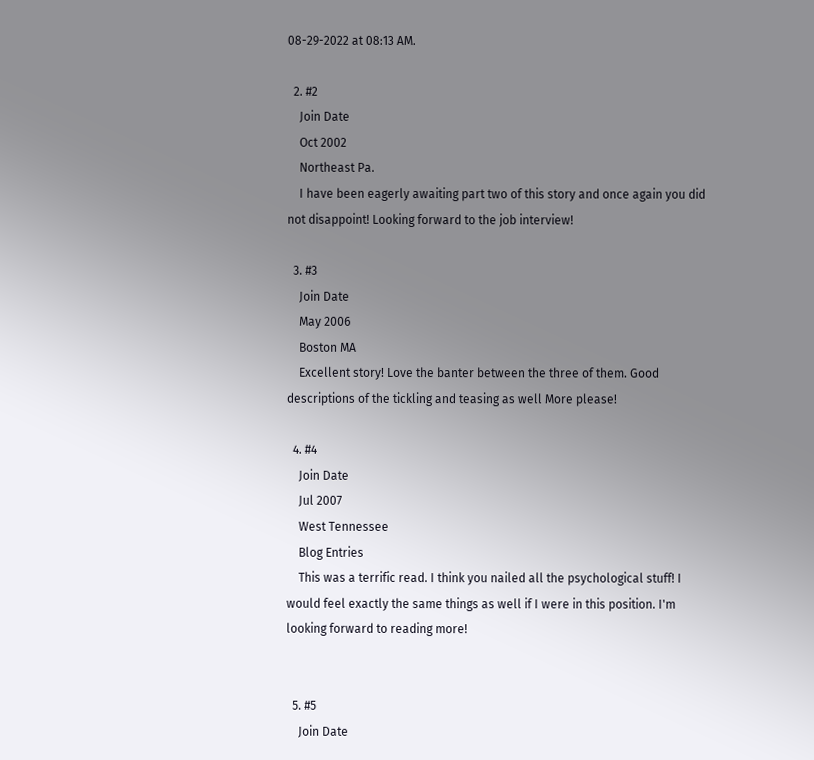08-29-2022 at 08:13 AM.

  2. #2
    Join Date
    Oct 2002
    Northeast Pa.
    I have been eagerly awaiting part two of this story and once again you did not disappoint! Looking forward to the job interview!

  3. #3
    Join Date
    May 2006
    Boston MA
    Excellent story! Love the banter between the three of them. Good descriptions of the tickling and teasing as well More please!

  4. #4
    Join Date
    Jul 2007
    West Tennessee
    Blog Entries
    This was a terrific read. I think you nailed all the psychological stuff! I would feel exactly the same things as well if I were in this position. I'm looking forward to reading more!


  5. #5
    Join Date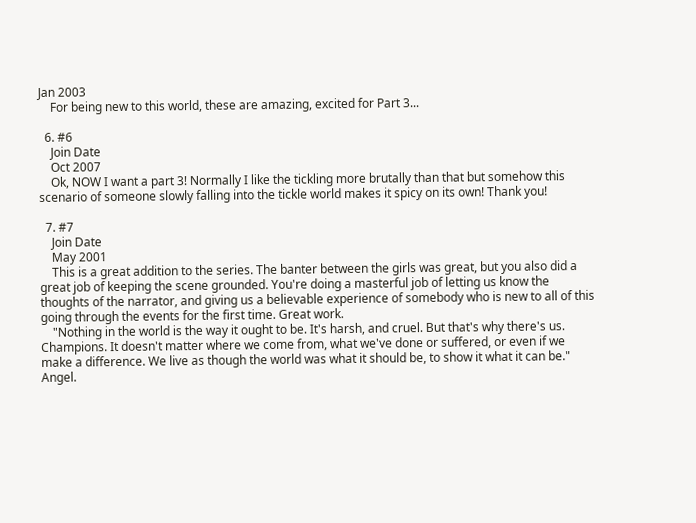Jan 2003
    For being new to this world, these are amazing, excited for Part 3...

  6. #6
    Join Date
    Oct 2007
    Ok, NOW I want a part 3! Normally I like the tickling more brutally than that but somehow this scenario of someone slowly falling into the tickle world makes it spicy on its own! Thank you!

  7. #7
    Join Date
    May 2001
    This is a great addition to the series. The banter between the girls was great, but you also did a great job of keeping the scene grounded. You're doing a masterful job of letting us know the thoughts of the narrator, and giving us a believable experience of somebody who is new to all of this going through the events for the first time. Great work.
    "Nothing in the world is the way it ought to be. It's harsh, and cruel. But that's why there's us. Champions. It doesn't matter where we come from, what we've done or suffered, or even if we make a difference. We live as though the world was what it should be, to show it what it can be." Angel.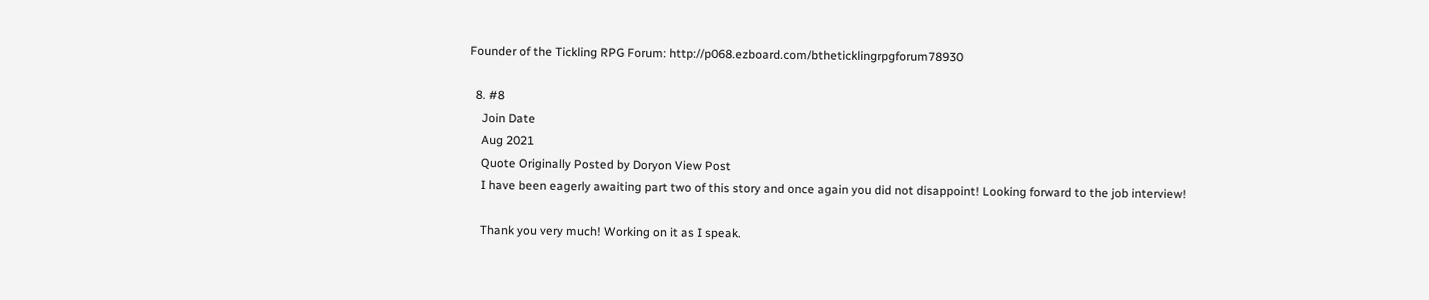Founder of the Tickling RPG Forum: http://p068.ezboard.com/btheticklingrpgforum78930

  8. #8
    Join Date
    Aug 2021
    Quote Originally Posted by Doryon View Post
    I have been eagerly awaiting part two of this story and once again you did not disappoint! Looking forward to the job interview!

    Thank you very much! Working on it as I speak.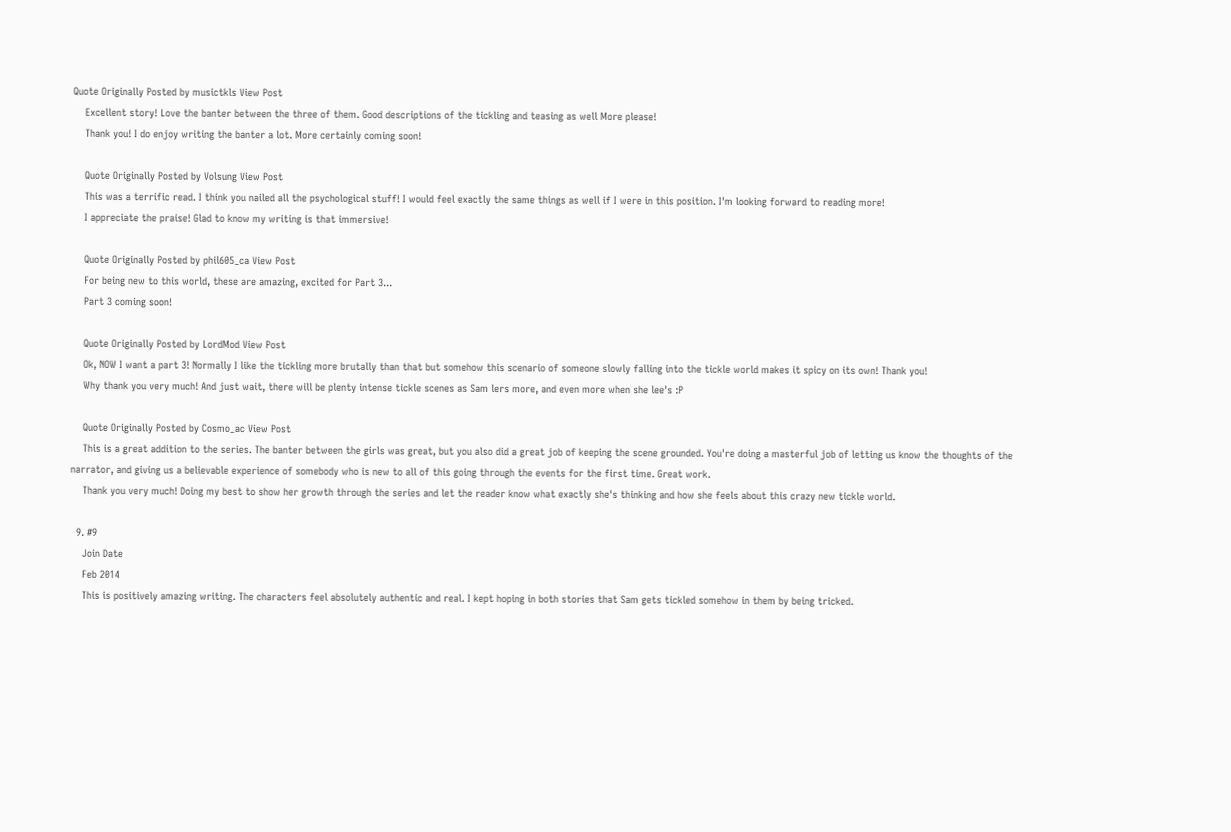Quote Originally Posted by musictkls View Post
    Excellent story! Love the banter between the three of them. Good descriptions of the tickling and teasing as well More please!
    Thank you! I do enjoy writing the banter a lot. More certainly coming soon!

    Quote Originally Posted by Volsung View Post
    This was a terrific read. I think you nailed all the psychological stuff! I would feel exactly the same things as well if I were in this position. I'm looking forward to reading more!
    I appreciate the praise! Glad to know my writing is that immersive!

    Quote Originally Posted by phil605_ca View Post
    For being new to this world, these are amazing, excited for Part 3...
    Part 3 coming soon!

    Quote Originally Posted by LordMod View Post
    Ok, NOW I want a part 3! Normally I like the tickling more brutally than that but somehow this scenario of someone slowly falling into the tickle world makes it spicy on its own! Thank you!
    Why thank you very much! And just wait, there will be plenty intense tickle scenes as Sam lers more, and even more when she lee's :P

    Quote Originally Posted by Cosmo_ac View Post
    This is a great addition to the series. The banter between the girls was great, but you also did a great job of keeping the scene grounded. You're doing a masterful job of letting us know the thoughts of the narrator, and giving us a believable experience of somebody who is new to all of this going through the events for the first time. Great work.
    Thank you very much! Doing my best to show her growth through the series and let the reader know what exactly she's thinking and how she feels about this crazy new tickle world.

  9. #9
    Join Date
    Feb 2014
    This is positively amazing writing. The characters feel absolutely authentic and real. I kept hoping in both stories that Sam gets tickled somehow in them by being tricked.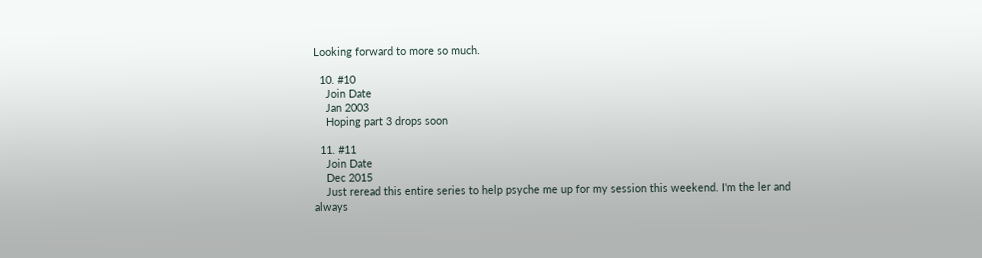Looking forward to more so much.

  10. #10
    Join Date
    Jan 2003
    Hoping part 3 drops soon

  11. #11
    Join Date
    Dec 2015
    Just reread this entire series to help psyche me up for my session this weekend. I'm the ler and always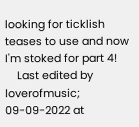looking for ticklish teases to use and now I'm stoked for part 4!
    Last edited by loverofmusic; 09-09-2022 at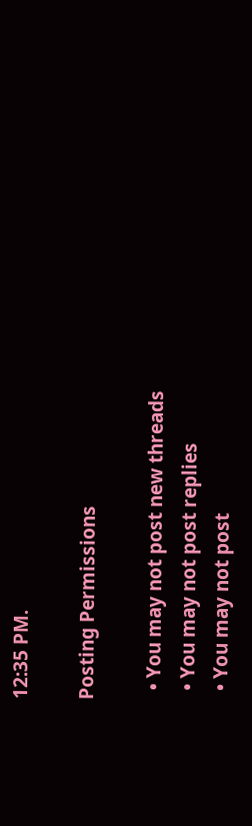12:35 PM.

Posting Permissions

  • You may not post new threads
  • You may not post replies
  • You may not post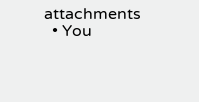attachments
  • You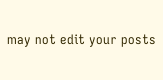may not edit your posts